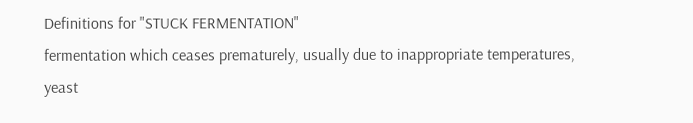Definitions for "STUCK FERMENTATION"
fermentation which ceases prematurely, usually due to inappropriate temperatures, yeast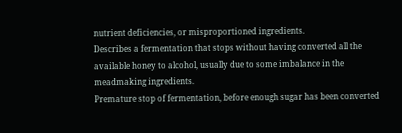nutrient deficiencies, or misproportioned ingredients.
Describes a fermentation that stops without having converted all the available honey to alcohol, usually due to some imbalance in the meadmaking ingredients.
Premature stop of fermentation, before enough sugar has been converted